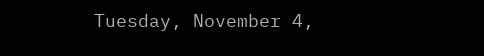Tuesday, November 4,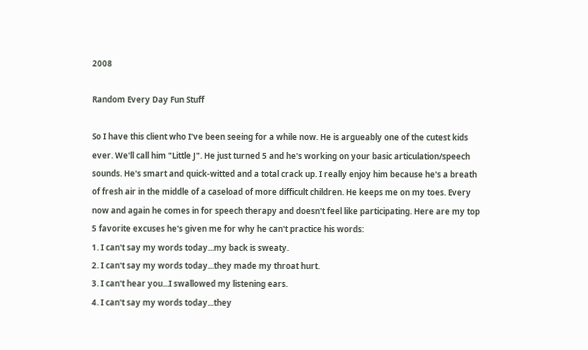2008

Random Every Day Fun Stuff

So I have this client who I've been seeing for a while now. He is argueably one of the cutest kids ever. We'll call him "Little J". He just turned 5 and he's working on your basic articulation/speech sounds. He's smart and quick-witted and a total crack up. I really enjoy him because he's a breath of fresh air in the middle of a caseload of more difficult children. He keeps me on my toes. Every now and again he comes in for speech therapy and doesn't feel like participating. Here are my top 5 favorite excuses he's given me for why he can't practice his words:
1. I can't say my words today...my back is sweaty.
2. I can't say my words today...they made my throat hurt.
3. I can't hear you...I swallowed my listening ears.
4. I can't say my words today...they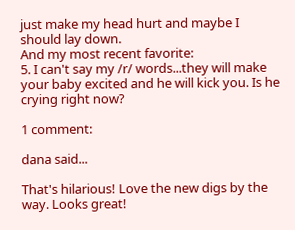just make my head hurt and maybe I should lay down.
And my most recent favorite:
5. I can't say my /r/ words...they will make your baby excited and he will kick you. Is he crying right now?

1 comment:

dana said...

That's hilarious! Love the new digs by the way. Looks great!